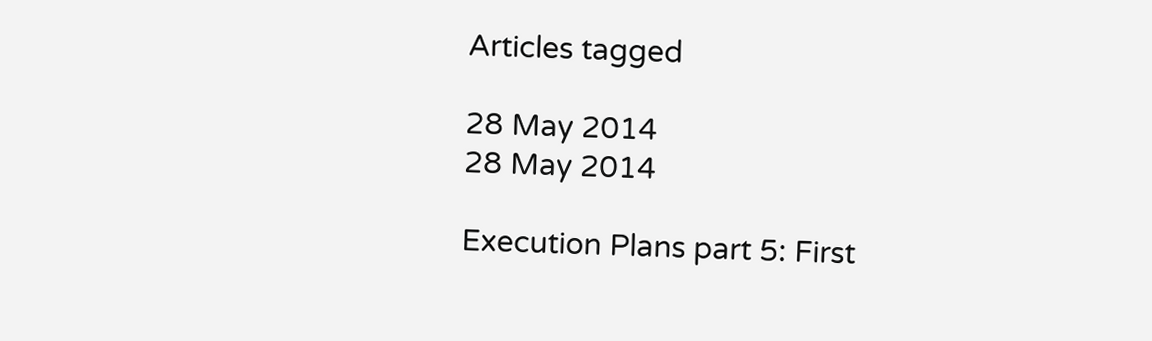Articles tagged

28 May 2014
28 May 2014

Execution Plans part 5: First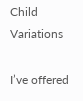Child Variations

I’ve offered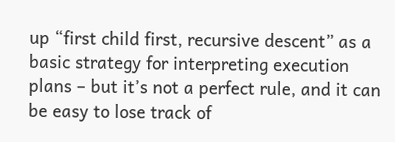up “first child first, recursive descent” as a basic strategy for interpreting execution plans – but it’s not a perfect rule, and it can be easy to lose track of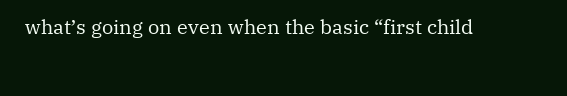what’s going on even when the basic “first child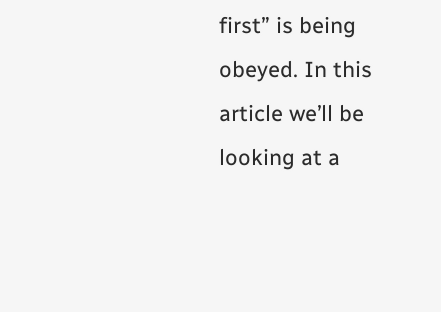first” is being obeyed. In this article we’ll be looking at a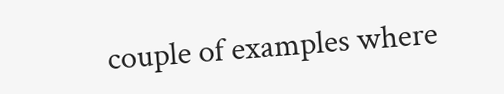couple of examples where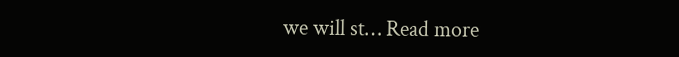we will st… Read more